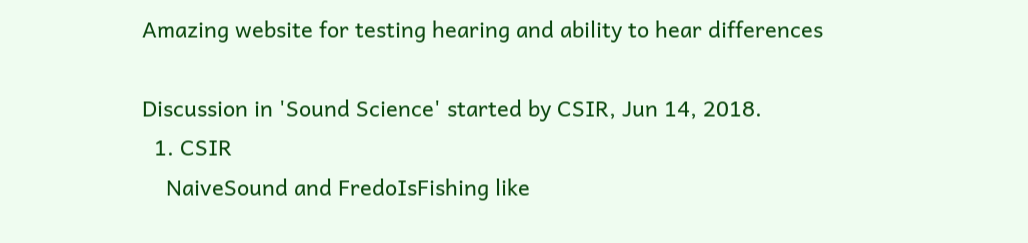Amazing website for testing hearing and ability to hear differences

Discussion in 'Sound Science' started by CSIR, Jun 14, 2018.
  1. CSIR
    NaiveSound and FredoIsFishing like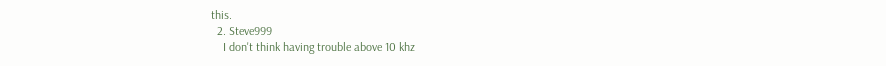this.
  2. Steve999
    I don't think having trouble above 10 khz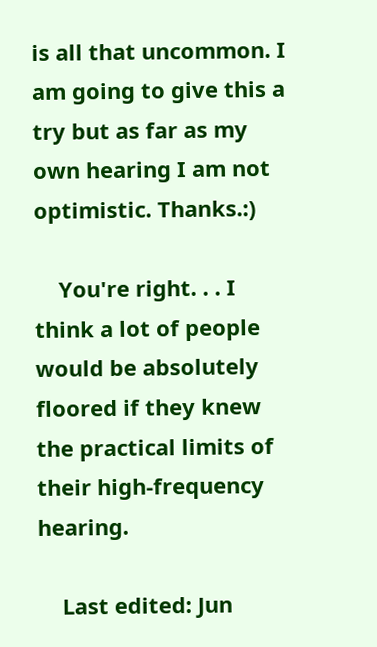is all that uncommon. I am going to give this a try but as far as my own hearing I am not optimistic. Thanks.:)

    You're right. . . I think a lot of people would be absolutely floored if they knew the practical limits of their high-frequency hearing.

    Last edited: Jun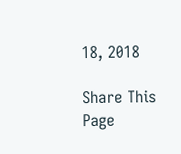18, 2018

Share This Page